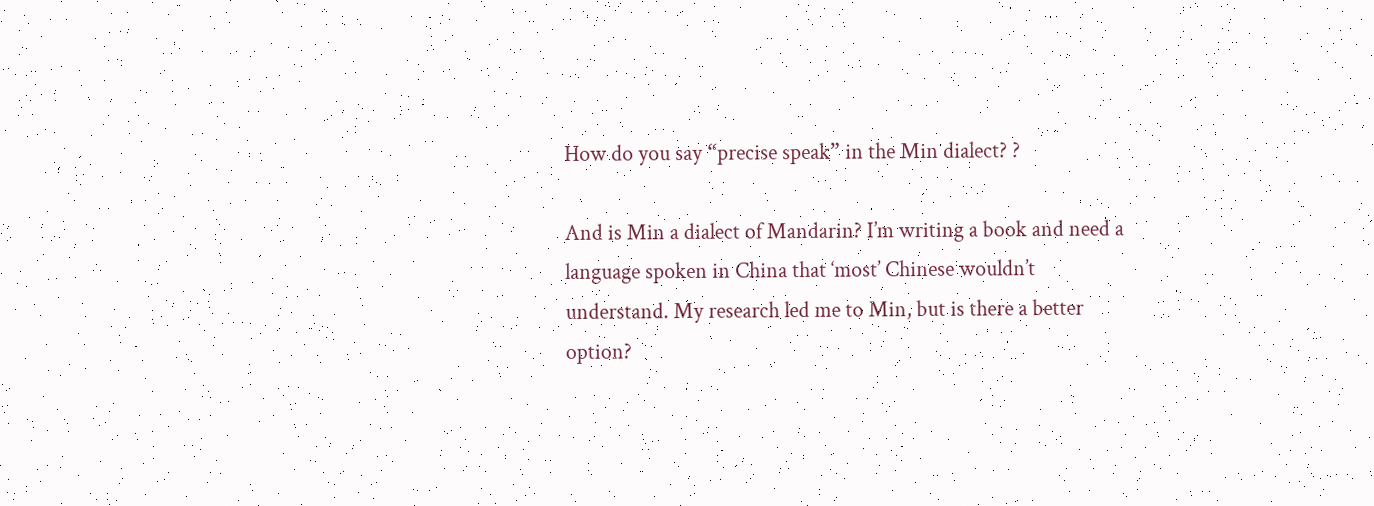How do you say “precise speak” in the Min dialect? ?

And is Min a dialect of Mandarin? I’m writing a book and need a language spoken in China that ‘most’ Chinese wouldn’t understand. My research led me to Min, but is there a better option?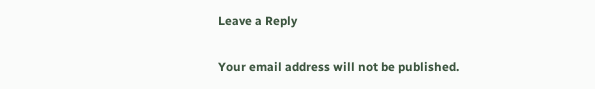Leave a Reply

Your email address will not be published.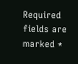Required fields are marked *